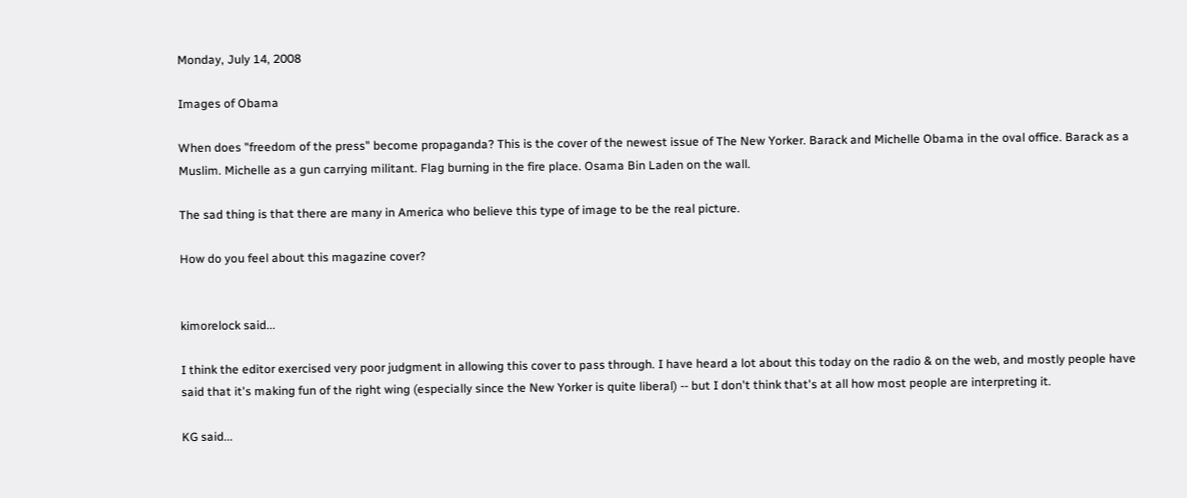Monday, July 14, 2008

Images of Obama

When does "freedom of the press" become propaganda? This is the cover of the newest issue of The New Yorker. Barack and Michelle Obama in the oval office. Barack as a Muslim. Michelle as a gun carrying militant. Flag burning in the fire place. Osama Bin Laden on the wall.

The sad thing is that there are many in America who believe this type of image to be the real picture.

How do you feel about this magazine cover?


kimorelock said...

I think the editor exercised very poor judgment in allowing this cover to pass through. I have heard a lot about this today on the radio & on the web, and mostly people have said that it's making fun of the right wing (especially since the New Yorker is quite liberal) -- but I don't think that's at all how most people are interpreting it.

KG said...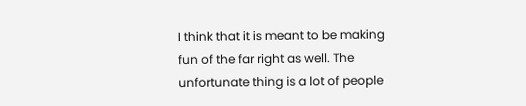I think that it is meant to be making fun of the far right as well. The unfortunate thing is a lot of people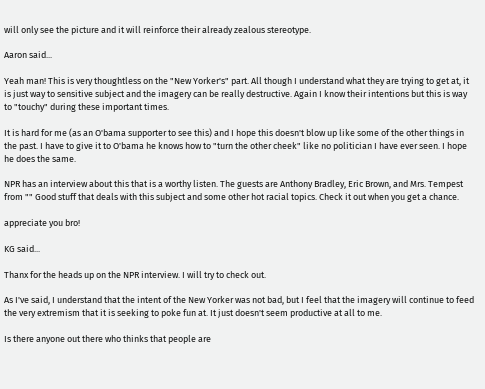will only see the picture and it will reinforce their already zealous stereotype.

Aaron said...

Yeah man! This is very thoughtless on the "New Yorker's" part. All though I understand what they are trying to get at, it is just way to sensitive subject and the imagery can be really destructive. Again I know their intentions but this is way to "touchy" during these important times.

It is hard for me (as an O'bama supporter to see this) and I hope this doesn't blow up like some of the other things in the past. I have to give it to O'bama he knows how to "turn the other cheek" like no politician I have ever seen. I hope he does the same.

NPR has an interview about this that is a worthy listen. The guests are Anthony Bradley, Eric Brown, and Mrs. Tempest from "" Good stuff that deals with this subject and some other hot racial topics. Check it out when you get a chance.

appreciate you bro!

KG said...

Thanx for the heads up on the NPR interview. I will try to check out.

As I've said, I understand that the intent of the New Yorker was not bad, but I feel that the imagery will continue to feed the very extremism that it is seeking to poke fun at. It just doesn't seem productive at all to me.

Is there anyone out there who thinks that people are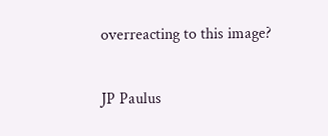overreacting to this image?

JP Paulus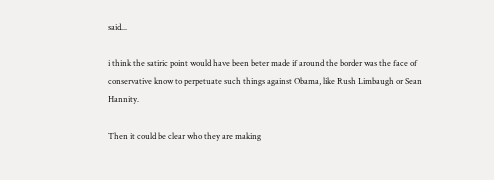said...

i think the satiric point would have been beter made if around the border was the face of conservative know to perpetuate such things against Obama, like Rush Limbaugh or Sean Hannity.

Then it could be clear who they are making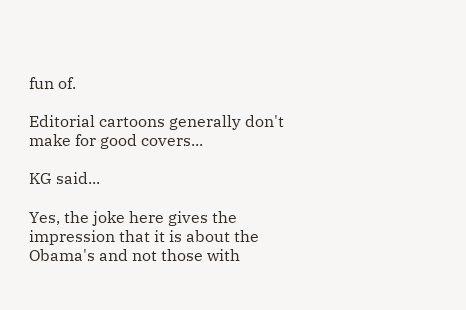fun of.

Editorial cartoons generally don't make for good covers...

KG said...

Yes, the joke here gives the impression that it is about the Obama's and not those with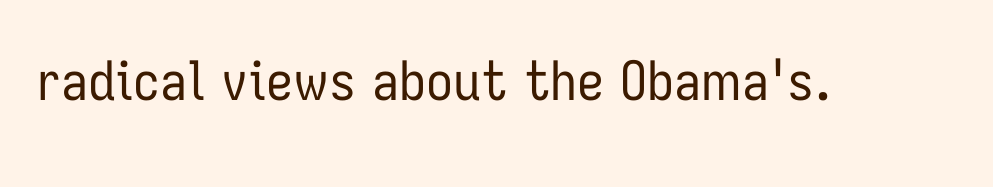radical views about the Obama's.